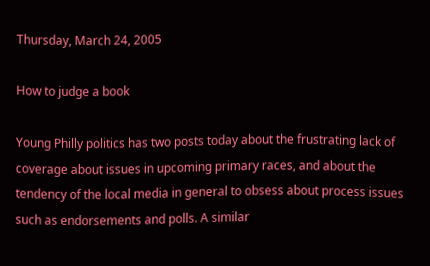Thursday, March 24, 2005

How to judge a book

Young Philly politics has two posts today about the frustrating lack of coverage about issues in upcoming primary races, and about the tendency of the local media in general to obsess about process issues such as endorsements and polls. A similar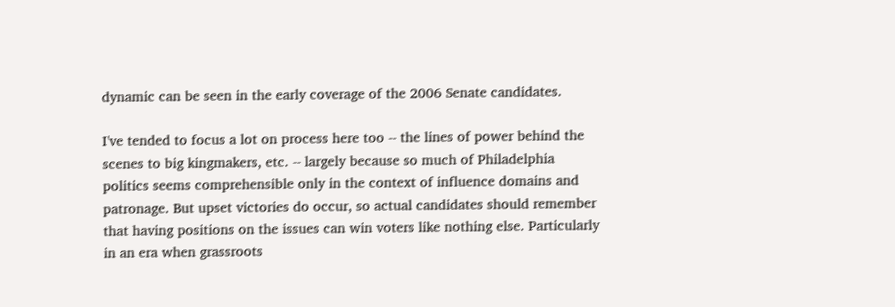dynamic can be seen in the early coverage of the 2006 Senate candidates.

I've tended to focus a lot on process here too -- the lines of power behind the scenes to big kingmakers, etc. -- largely because so much of Philadelphia politics seems comprehensible only in the context of influence domains and patronage. But upset victories do occur, so actual candidates should remember that having positions on the issues can win voters like nothing else. Particularly in an era when grassroots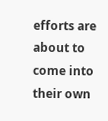efforts are about to come into their own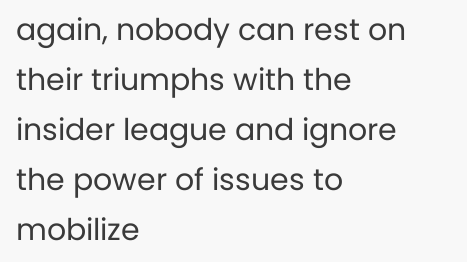again, nobody can rest on their triumphs with the insider league and ignore the power of issues to mobilize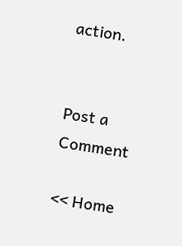action.


Post a Comment

<< Home